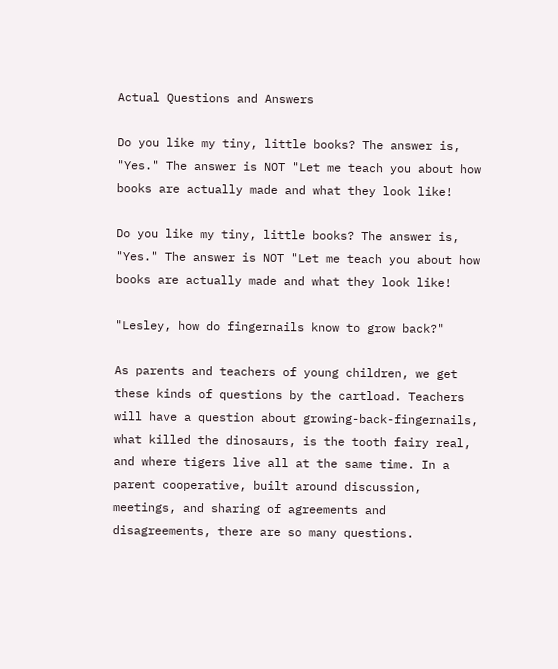Actual Questions and Answers

Do you like my tiny, little books? The answer is, "Yes." The answer is NOT "Let me teach you about how books are actually made and what they look like!

Do you like my tiny, little books? The answer is, "Yes." The answer is NOT "Let me teach you about how books are actually made and what they look like!

"Lesley, how do fingernails know to grow back?"

As parents and teachers of young children, we get these kinds of questions by the cartload. Teachers will have a question about growing-back-fingernails, what killed the dinosaurs, is the tooth fairy real, and where tigers live all at the same time. In a parent cooperative, built around discussion, meetings, and sharing of agreements and disagreements, there are so many questions.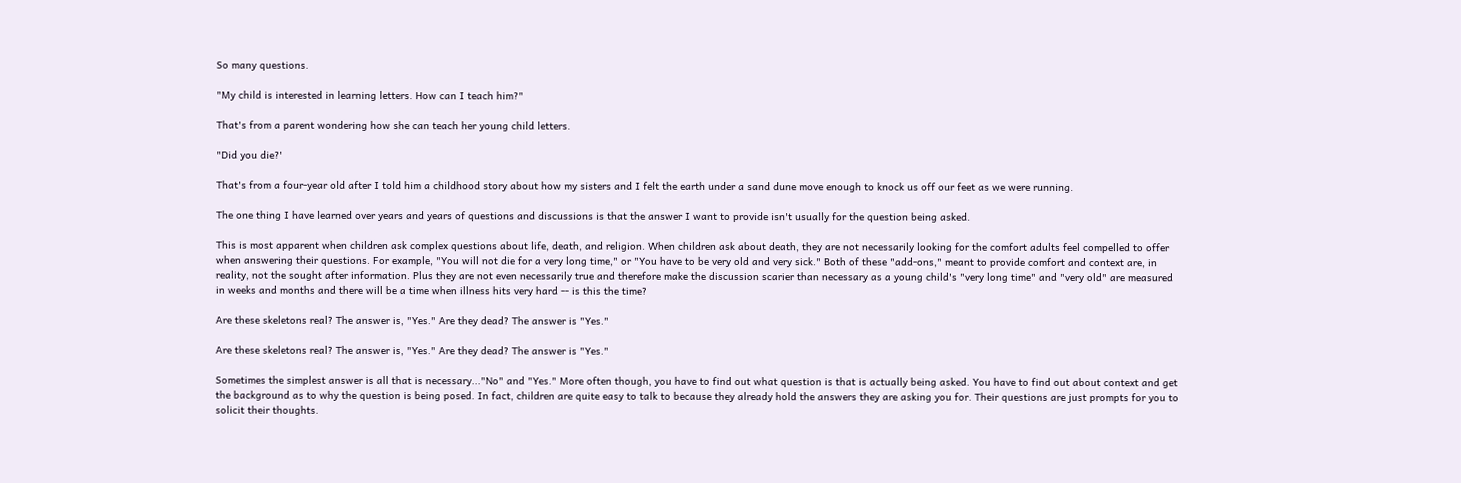So many questions.

"My child is interested in learning letters. How can I teach him?"

That's from a parent wondering how she can teach her young child letters.

"Did you die?'

That's from a four-year old after I told him a childhood story about how my sisters and I felt the earth under a sand dune move enough to knock us off our feet as we were running.

The one thing I have learned over years and years of questions and discussions is that the answer I want to provide isn't usually for the question being asked.

This is most apparent when children ask complex questions about life, death, and religion. When children ask about death, they are not necessarily looking for the comfort adults feel compelled to offer when answering their questions. For example, "You will not die for a very long time," or "You have to be very old and very sick." Both of these "add-ons," meant to provide comfort and context are, in reality, not the sought after information. Plus they are not even necessarily true and therefore make the discussion scarier than necessary as a young child's "very long time" and "very old" are measured in weeks and months and there will be a time when illness hits very hard -- is this the time?

Are these skeletons real? The answer is, "Yes." Are they dead? The answer is "Yes."

Are these skeletons real? The answer is, "Yes." Are they dead? The answer is "Yes."

Sometimes the simplest answer is all that is necessary..."No" and "Yes." More often though, you have to find out what question is that is actually being asked. You have to find out about context and get the background as to why the question is being posed. In fact, children are quite easy to talk to because they already hold the answers they are asking you for. Their questions are just prompts for you to solicit their thoughts.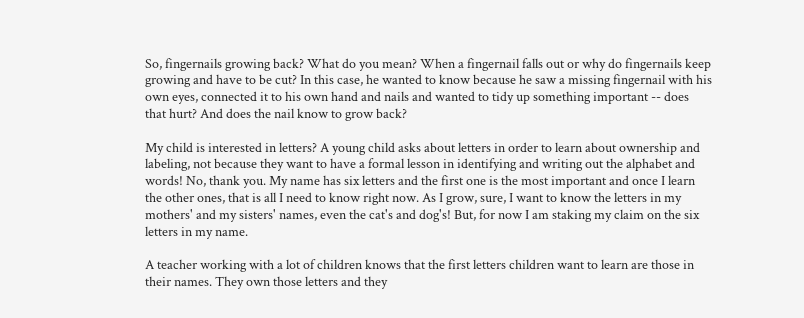So, fingernails growing back? What do you mean? When a fingernail falls out or why do fingernails keep growing and have to be cut? In this case, he wanted to know because he saw a missing fingernail with his own eyes, connected it to his own hand and nails and wanted to tidy up something important -- does that hurt? And does the nail know to grow back?

My child is interested in letters? A young child asks about letters in order to learn about ownership and labeling, not because they want to have a formal lesson in identifying and writing out the alphabet and words! No, thank you. My name has six letters and the first one is the most important and once I learn the other ones, that is all I need to know right now. As I grow, sure, I want to know the letters in my mothers' and my sisters' names, even the cat's and dog's! But, for now I am staking my claim on the six letters in my name.

A teacher working with a lot of children knows that the first letters children want to learn are those in their names. They own those letters and they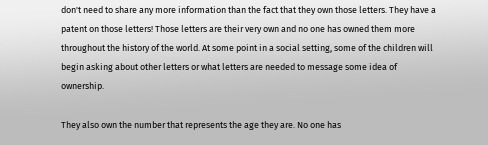don't need to share any more information than the fact that they own those letters. They have a patent on those letters! Those letters are their very own and no one has owned them more throughout the history of the world. At some point in a social setting, some of the children will begin asking about other letters or what letters are needed to message some idea of ownership.

They also own the number that represents the age they are. No one has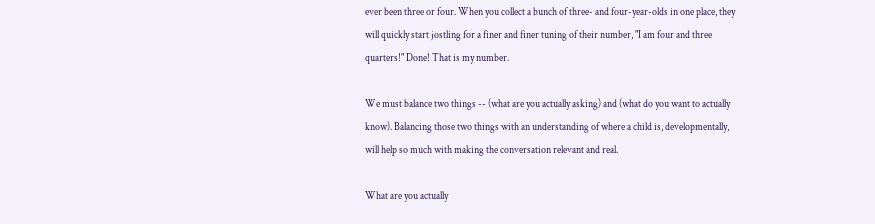ever been three or four. When you collect a bunch of three- and four-year-olds in one place, they will quickly start jostling for a finer and finer tuning of their number, "I am four and three quarters!" Done! That is my number.

We must balance two things -- (what are you actually asking) and (what do you want to actually know). Balancing those two things with an understanding of where a child is, developmentally, will help so much with making the conversation relevant and real.

What are you actually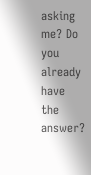asking me? Do you already have the answer?